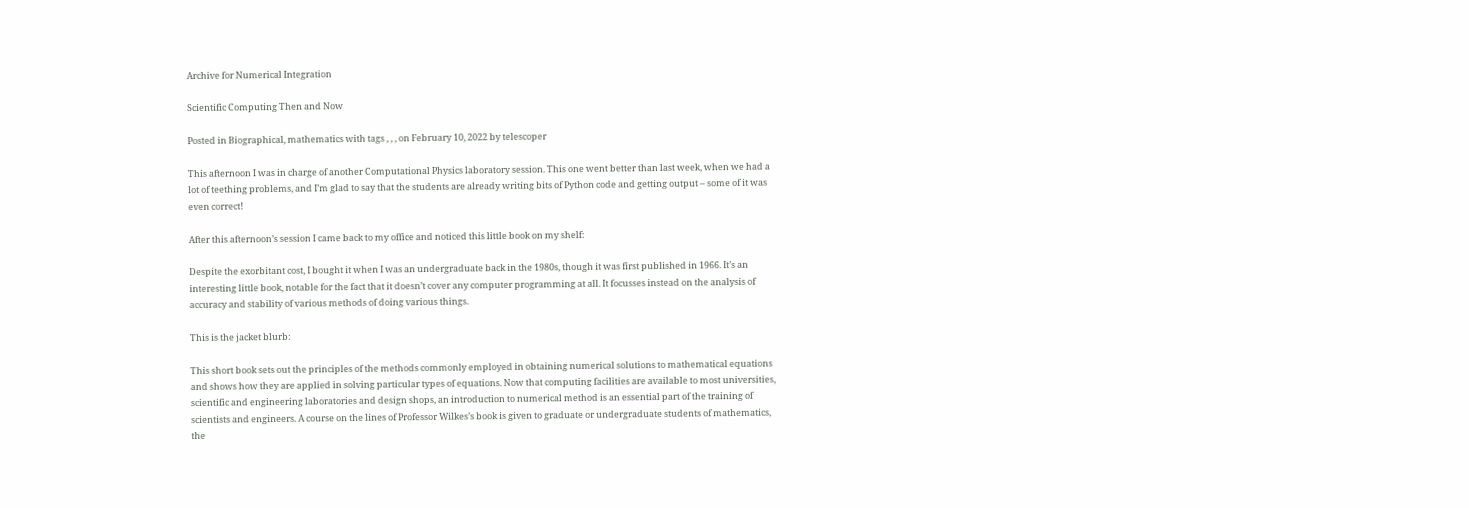Archive for Numerical Integration

Scientific Computing Then and Now

Posted in Biographical, mathematics with tags , , , on February 10, 2022 by telescoper

This afternoon I was in charge of another Computational Physics laboratory session. This one went better than last week, when we had a lot of teething problems, and I’m glad to say that the students are already writing bits of Python code and getting output – some of it was even correct!

After this afternoon’s session I came back to my office and noticed this little book on my shelf:

Despite the exorbitant cost, I bought it when I was an undergraduate back in the 1980s, though it was first published in 1966. It’s an interesting little book, notable for the fact that it doesn’t cover any computer programming at all. It focusses instead on the analysis of accuracy and stability of various methods of doing various things.

This is the jacket blurb:

This short book sets out the principles of the methods commonly employed in obtaining numerical solutions to mathematical equations and shows how they are applied in solving particular types of equations. Now that computing facilities are available to most universities, scientific and engineering laboratories and design shops, an introduction to numerical method is an essential part of the training of scientists and engineers. A course on the lines of Professor Wilkes’s book is given to graduate or undergraduate students of mathematics, the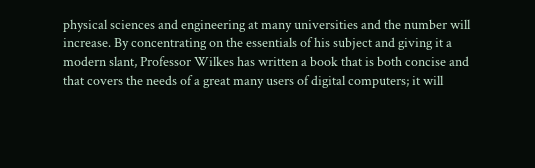physical sciences and engineering at many universities and the number will increase. By concentrating on the essentials of his subject and giving it a modern slant, Professor Wilkes has written a book that is both concise and that covers the needs of a great many users of digital computers; it will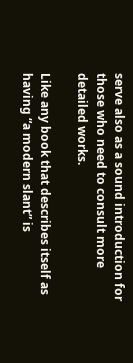serve also as a sound introduction for those who need to consult more detailed works.

Like any book that describes itself as having “a modern slant” is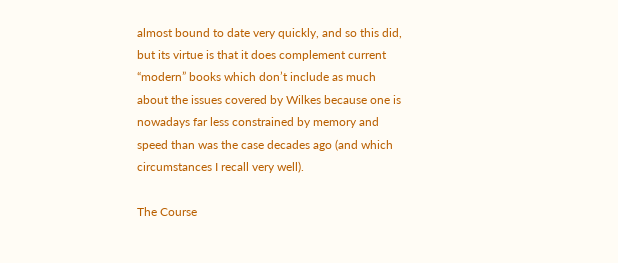almost bound to date very quickly, and so this did, but its virtue is that it does complement current “modern” books which don’t include as much about the issues covered by Wilkes because one is nowadays far less constrained by memory and speed than was the case decades ago (and which circumstances I recall very well).

The Course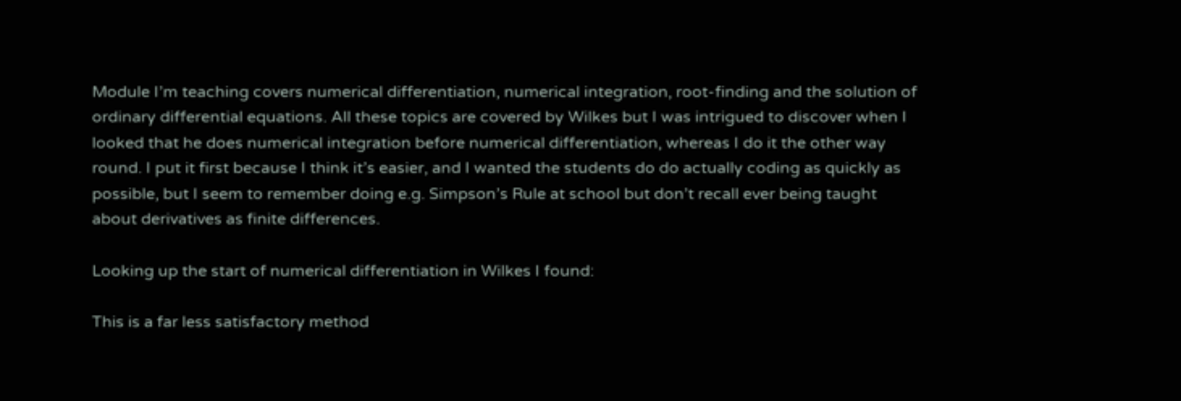Module I’m teaching covers numerical differentiation, numerical integration, root-finding and the solution of ordinary differential equations. All these topics are covered by Wilkes but I was intrigued to discover when I looked that he does numerical integration before numerical differentiation, whereas I do it the other way round. I put it first because I think it’s easier, and I wanted the students do do actually coding as quickly as possible, but I seem to remember doing e.g. Simpson’s Rule at school but don’t recall ever being taught about derivatives as finite differences.

Looking up the start of numerical differentiation in Wilkes I found:

This is a far less satisfactory method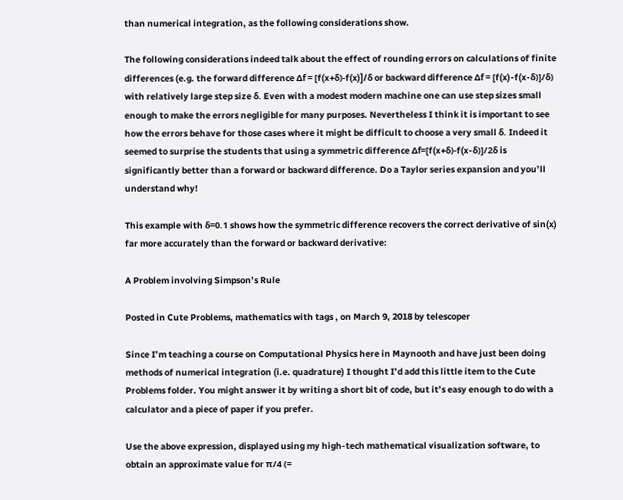than numerical integration, as the following considerations show.

The following considerations indeed talk about the effect of rounding errors on calculations of finite differences (e.g. the forward difference Δf = [f(x+δ)-f(x)]/δ or backward difference Δf = [f(x)-f(x-δ)]/δ) with relatively large step size δ. Even with a modest modern machine one can use step sizes small enough to make the errors negligible for many purposes. Nevertheless I think it is important to see how the errors behave for those cases where it might be difficult to choose a very small δ. Indeed it seemed to surprise the students that using a symmetric difference Δf=[f(x+δ)-f(x-δ)]/2δ is significantly better than a forward or backward difference. Do a Taylor series expansion and you’ll understand why!

This example with δ=0.1 shows how the symmetric difference recovers the correct derivative of sin(x) far more accurately than the forward or backward derivative:

A Problem involving Simpson’s Rule

Posted in Cute Problems, mathematics with tags , on March 9, 2018 by telescoper

Since I’m teaching a course on Computational Physics here in Maynooth and have just been doing methods of numerical integration (i.e. quadrature) I thought I’d add this little item to the Cute Problems folder. You might answer it by writing a short bit of code, but it’s easy enough to do with a calculator and a piece of paper if you prefer.

Use the above expression, displayed using my high-tech mathematical visualization software, to obtain an approximate value for π/4 (=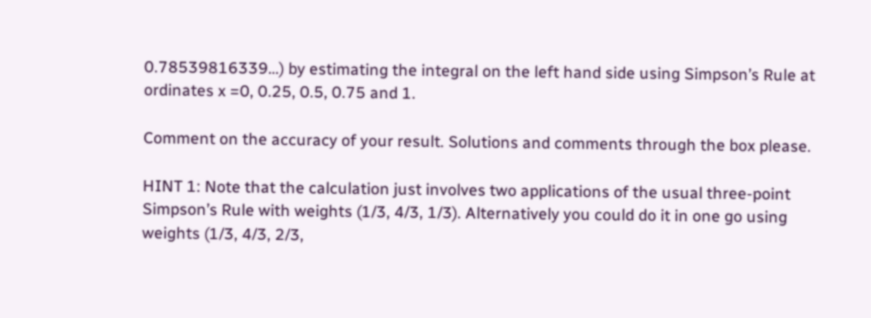0.78539816339…) by estimating the integral on the left hand side using Simpson’s Rule at ordinates x =0, 0.25, 0.5, 0.75 and 1.

Comment on the accuracy of your result. Solutions and comments through the box please.

HINT 1: Note that the calculation just involves two applications of the usual three-point Simpson’s Rule with weights (1/3, 4/3, 1/3). Alternatively you could do it in one go using weights (1/3, 4/3, 2/3,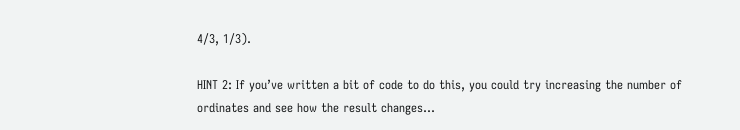4/3, 1/3).

HINT 2: If you’ve written a bit of code to do this, you could try increasing the number of ordinates and see how the result changes…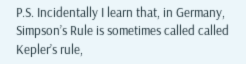P.S. Incidentally I learn that, in Germany, Simpson’s Rule is sometimes called called Kepler’s rule,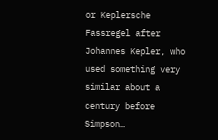or Keplersche Fassregel after Johannes Kepler, who used something very similar about a century before Simpson…